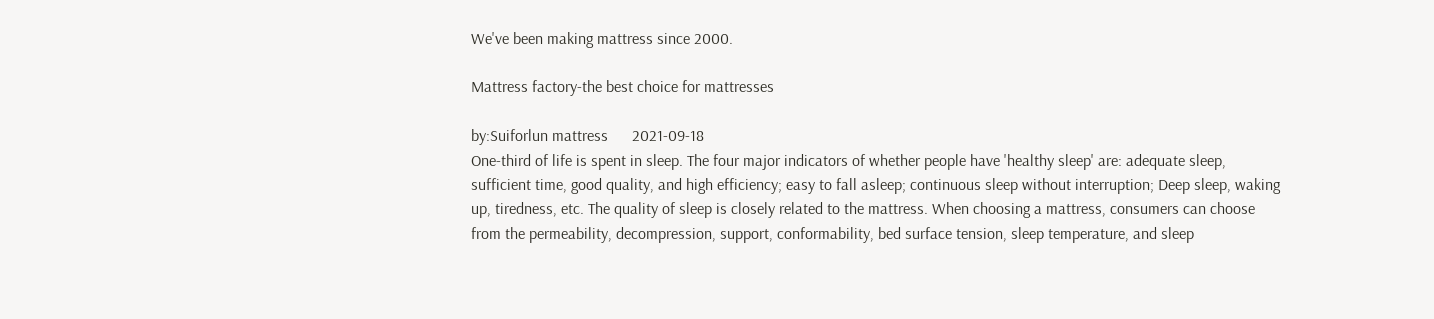We've been making mattress since 2000.

Mattress factory-the best choice for mattresses

by:Suiforlun mattress      2021-09-18
One-third of life is spent in sleep. The four major indicators of whether people have 'healthy sleep' are: adequate sleep, sufficient time, good quality, and high efficiency; easy to fall asleep; continuous sleep without interruption; Deep sleep, waking up, tiredness, etc. The quality of sleep is closely related to the mattress. When choosing a mattress, consumers can choose from the permeability, decompression, support, conformability, bed surface tension, sleep temperature, and sleep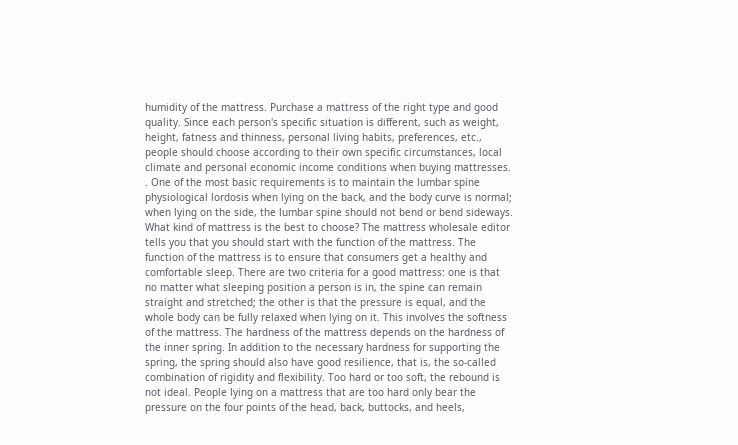humidity of the mattress. Purchase a mattress of the right type and good quality. Since each person's specific situation is different, such as weight, height, fatness and thinness, personal living habits, preferences, etc., people should choose according to their own specific circumstances, local climate and personal economic income conditions when buying mattresses. . One of the most basic requirements is to maintain the lumbar spine physiological lordosis when lying on the back, and the body curve is normal; when lying on the side, the lumbar spine should not bend or bend sideways. What kind of mattress is the best to choose? The mattress wholesale editor tells you that you should start with the function of the mattress. The function of the mattress is to ensure that consumers get a healthy and comfortable sleep. There are two criteria for a good mattress: one is that no matter what sleeping position a person is in, the spine can remain straight and stretched; the other is that the pressure is equal, and the whole body can be fully relaxed when lying on it. This involves the softness of the mattress. The hardness of the mattress depends on the hardness of the inner spring. In addition to the necessary hardness for supporting the spring, the spring should also have good resilience, that is, the so-called combination of rigidity and flexibility. Too hard or too soft, the rebound is not ideal. People lying on a mattress that are too hard only bear the pressure on the four points of the head, back, buttocks, and heels,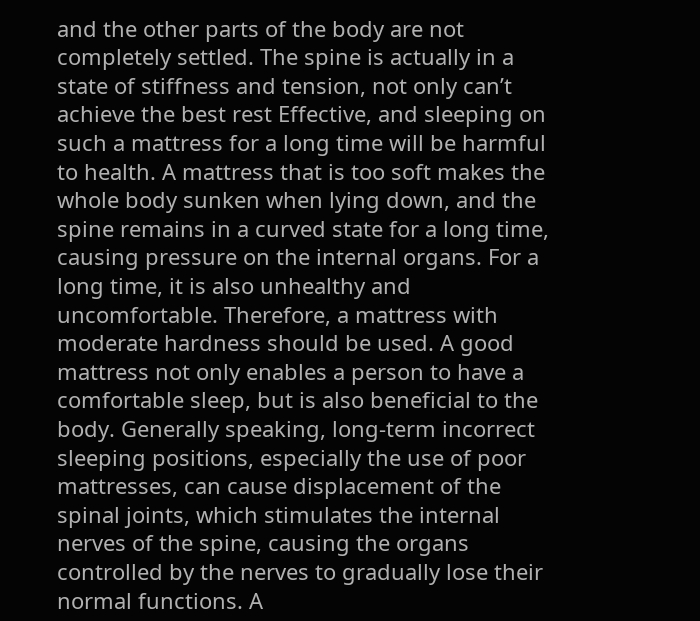and the other parts of the body are not completely settled. The spine is actually in a state of stiffness and tension, not only can’t achieve the best rest Effective, and sleeping on such a mattress for a long time will be harmful to health. A mattress that is too soft makes the whole body sunken when lying down, and the spine remains in a curved state for a long time, causing pressure on the internal organs. For a long time, it is also unhealthy and uncomfortable. Therefore, a mattress with moderate hardness should be used. A good mattress not only enables a person to have a comfortable sleep, but is also beneficial to the body. Generally speaking, long-term incorrect sleeping positions, especially the use of poor mattresses, can cause displacement of the spinal joints, which stimulates the internal nerves of the spine, causing the organs controlled by the nerves to gradually lose their normal functions. A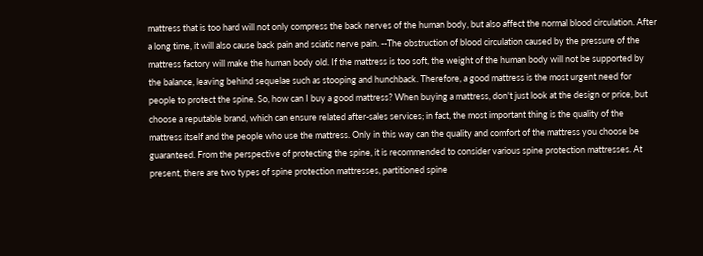mattress that is too hard will not only compress the back nerves of the human body, but also affect the normal blood circulation. After a long time, it will also cause back pain and sciatic nerve pain. --The obstruction of blood circulation caused by the pressure of the mattress factory will make the human body old. If the mattress is too soft, the weight of the human body will not be supported by the balance, leaving behind sequelae such as stooping and hunchback. Therefore, a good mattress is the most urgent need for people to protect the spine. So, how can I buy a good mattress? When buying a mattress, don't just look at the design or price, but choose a reputable brand, which can ensure related after-sales services; in fact, the most important thing is the quality of the mattress itself and the people who use the mattress. Only in this way can the quality and comfort of the mattress you choose be guaranteed. From the perspective of protecting the spine, it is recommended to consider various spine protection mattresses. At present, there are two types of spine protection mattresses, partitioned spine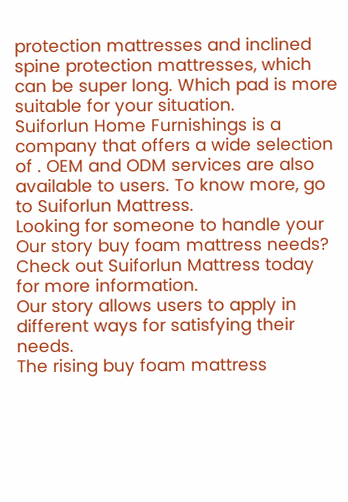protection mattresses and inclined spine protection mattresses, which can be super long. Which pad is more suitable for your situation.
Suiforlun Home Furnishings is a company that offers a wide selection of . OEM and ODM services are also available to users. To know more, go to Suiforlun Mattress.
Looking for someone to handle your Our story buy foam mattress needs? Check out Suiforlun Mattress today for more information.
Our story allows users to apply in different ways for satisfying their needs.
The rising buy foam mattress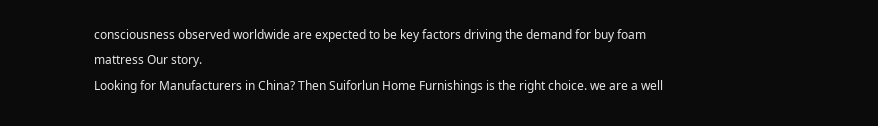consciousness observed worldwide are expected to be key factors driving the demand for buy foam mattress Our story.
Looking for Manufacturers in China? Then Suiforlun Home Furnishings is the right choice. we are a well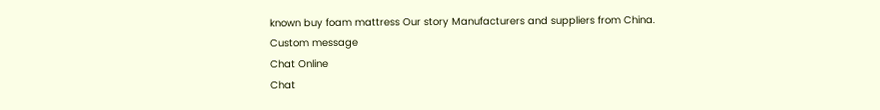known buy foam mattress Our story Manufacturers and suppliers from China.
Custom message
Chat Online
Chat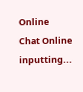Online
Chat Online inputting...